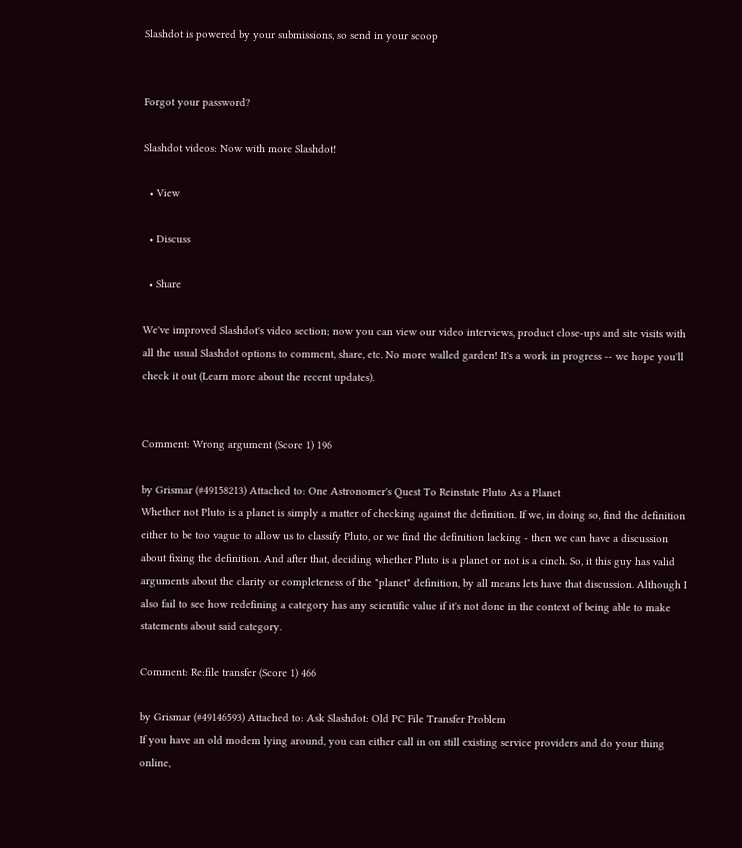Slashdot is powered by your submissions, so send in your scoop


Forgot your password?

Slashdot videos: Now with more Slashdot!

  • View

  • Discuss

  • Share

We've improved Slashdot's video section; now you can view our video interviews, product close-ups and site visits with all the usual Slashdot options to comment, share, etc. No more walled garden! It's a work in progress -- we hope you'll check it out (Learn more about the recent updates).


Comment: Wrong argument (Score 1) 196

by Grismar (#49158213) Attached to: One Astronomer's Quest To Reinstate Pluto As a Planet
Whether not Pluto is a planet is simply a matter of checking against the definition. If we, in doing so, find the definition either to be too vague to allow us to classify Pluto, or we find the definition lacking - then we can have a discussion about fixing the definition. And after that, deciding whether Pluto is a planet or not is a cinch. So, it this guy has valid arguments about the clarity or completeness of the "planet" definition, by all means lets have that discussion. Although I also fail to see how redefining a category has any scientific value if it's not done in the context of being able to make statements about said category.

Comment: Re:file transfer (Score 1) 466

by Grismar (#49146593) Attached to: Ask Slashdot: Old PC File Transfer Problem
If you have an old modem lying around, you can either call in on still existing service providers and do your thing online,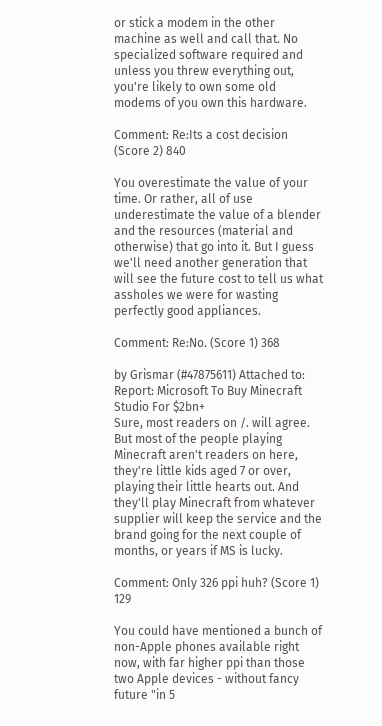or stick a modem in the other machine as well and call that. No specialized software required and unless you threw everything out, you're likely to own some old modems of you own this hardware.

Comment: Re:Its a cost decision (Score 2) 840

You overestimate the value of your time. Or rather, all of use underestimate the value of a blender and the resources (material and otherwise) that go into it. But I guess we'll need another generation that will see the future cost to tell us what assholes we were for wasting perfectly good appliances.

Comment: Re:No. (Score 1) 368

by Grismar (#47875611) Attached to: Report: Microsoft To Buy Minecraft Studio For $2bn+
Sure, most readers on /. will agree. But most of the people playing Minecraft aren't readers on here, they're little kids aged 7 or over, playing their little hearts out. And they'll play Minecraft from whatever supplier will keep the service and the brand going for the next couple of months, or years if MS is lucky.

Comment: Only 326 ppi huh? (Score 1) 129

You could have mentioned a bunch of non-Apple phones available right now, with far higher ppi than those two Apple devices - without fancy future "in 5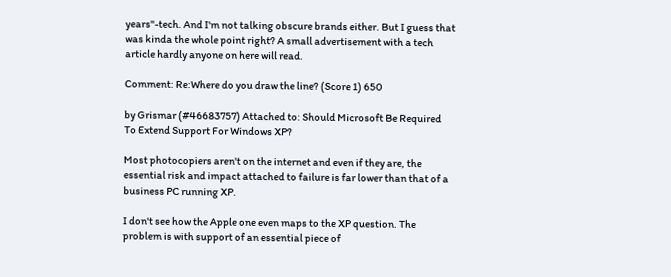years"-tech. And I'm not talking obscure brands either. But I guess that was kinda the whole point right? A small advertisement with a tech article hardly anyone on here will read.

Comment: Re:Where do you draw the line? (Score 1) 650

by Grismar (#46683757) Attached to: Should Microsoft Be Required To Extend Support For Windows XP?

Most photocopiers aren't on the internet and even if they are, the essential risk and impact attached to failure is far lower than that of a business PC running XP.

I don't see how the Apple one even maps to the XP question. The problem is with support of an essential piece of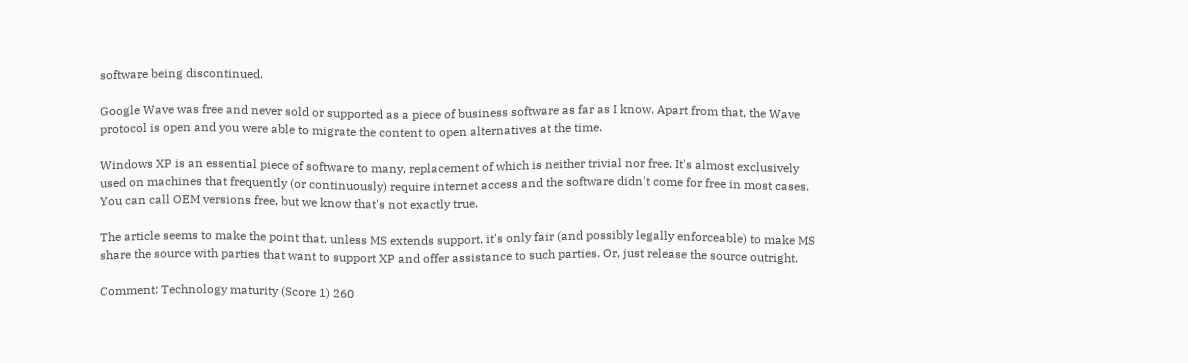software being discontinued.

Google Wave was free and never sold or supported as a piece of business software as far as I know. Apart from that, the Wave protocol is open and you were able to migrate the content to open alternatives at the time.

Windows XP is an essential piece of software to many, replacement of which is neither trivial nor free. It's almost exclusively used on machines that frequently (or continuously) require internet access and the software didn't come for free in most cases. You can call OEM versions free, but we know that's not exactly true.

The article seems to make the point that, unless MS extends support, it's only fair (and possibly legally enforceable) to make MS share the source with parties that want to support XP and offer assistance to such parties. Or, just release the source outright.

Comment: Technology maturity (Score 1) 260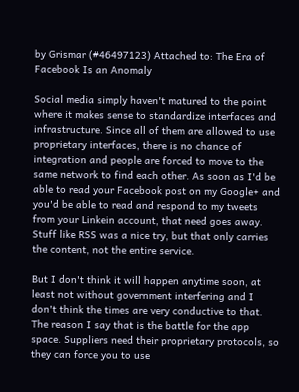by Grismar (#46497123) Attached to: The Era of Facebook Is an Anomaly

Social media simply haven't matured to the point where it makes sense to standardize interfaces and infrastructure. Since all of them are allowed to use proprietary interfaces, there is no chance of integration and people are forced to move to the same network to find each other. As soon as I'd be able to read your Facebook post on my Google+ and you'd be able to read and respond to my tweets from your Linkein account, that need goes away. Stuff like RSS was a nice try, but that only carries the content, not the entire service.

But I don't think it will happen anytime soon, at least not without government interfering and I don't think the times are very conductive to that. The reason I say that is the battle for the app space. Suppliers need their proprietary protocols, so they can force you to use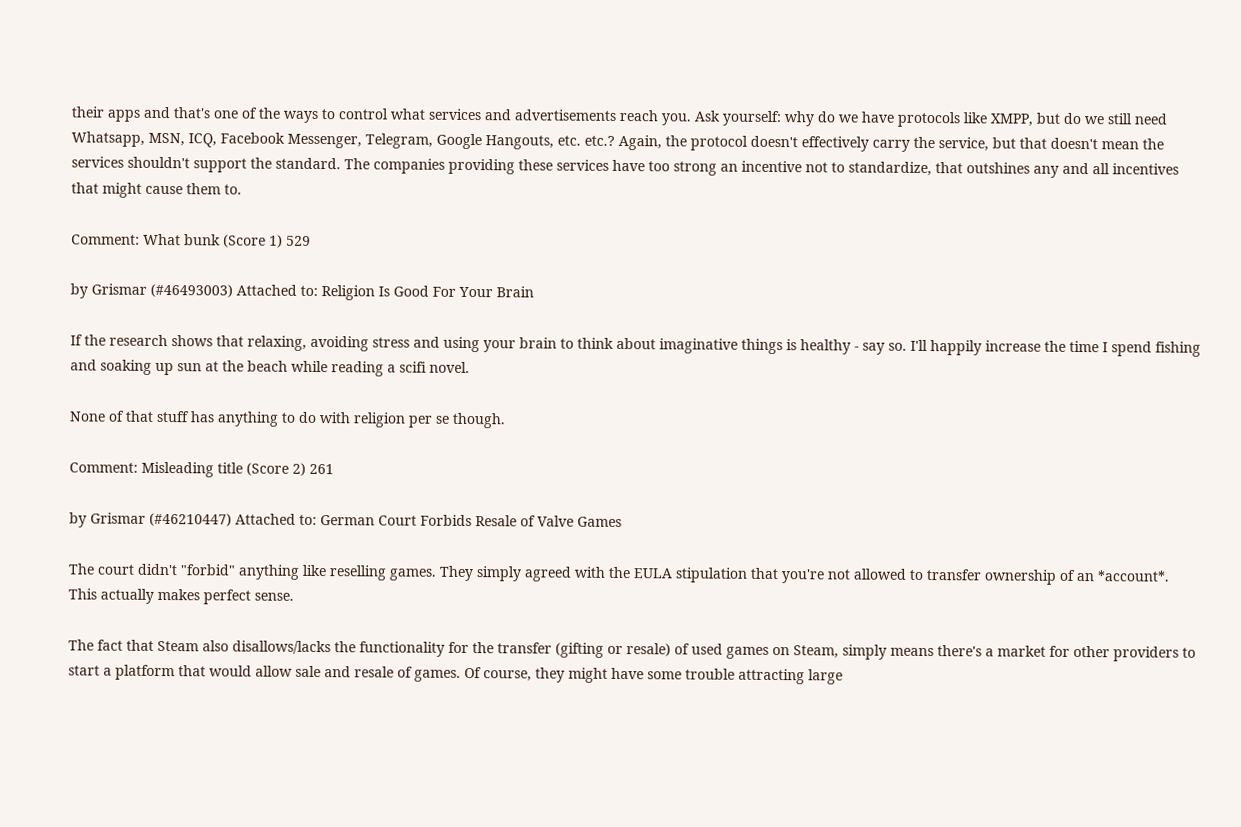their apps and that's one of the ways to control what services and advertisements reach you. Ask yourself: why do we have protocols like XMPP, but do we still need Whatsapp, MSN, ICQ, Facebook Messenger, Telegram, Google Hangouts, etc. etc.? Again, the protocol doesn't effectively carry the service, but that doesn't mean the services shouldn't support the standard. The companies providing these services have too strong an incentive not to standardize, that outshines any and all incentives that might cause them to.

Comment: What bunk (Score 1) 529

by Grismar (#46493003) Attached to: Religion Is Good For Your Brain

If the research shows that relaxing, avoiding stress and using your brain to think about imaginative things is healthy - say so. I'll happily increase the time I spend fishing and soaking up sun at the beach while reading a scifi novel.

None of that stuff has anything to do with religion per se though.

Comment: Misleading title (Score 2) 261

by Grismar (#46210447) Attached to: German Court Forbids Resale of Valve Games

The court didn't "forbid" anything like reselling games. They simply agreed with the EULA stipulation that you're not allowed to transfer ownership of an *account*. This actually makes perfect sense.

The fact that Steam also disallows/lacks the functionality for the transfer (gifting or resale) of used games on Steam, simply means there's a market for other providers to start a platform that would allow sale and resale of games. Of course, they might have some trouble attracting large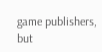game publishers, but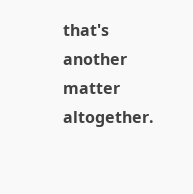that's another matter altogether.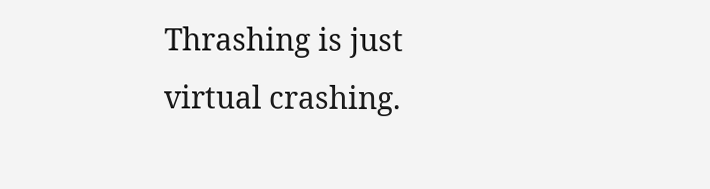Thrashing is just virtual crashing.